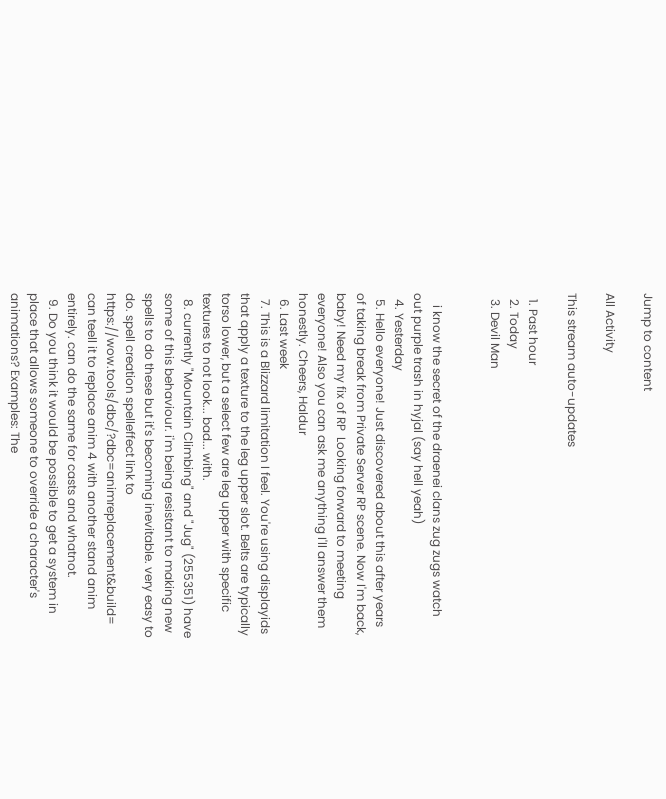Jump to content

All Activity

This stream auto-updates

  1. Past hour
  2. Today
  3. Devil Man


    i know the secret of the draenei clans zug zugs watch out purple trash in hyjal (say hell yeah)
  4. Yesterday
  5. Hello everyone! Just discovered about this after years of taking break from Private Server RP scene. Now I'm back, baby! Need my fix of RP  Looking forward to meeting everyone! Also you can ask me anything I'll answer them honestly. Cheers, Haldur
  6. Last week
  7. This is a Blizzard limitation I feel. You're using displayids that apply a texture to the leg upper slot. Belts are typically torso lower, but a select few are leg upper with specific textures to not look... bad... with.
  8. currently "Mountain Climbing" and "Jug" (255351) have some of this behaviour. i'm being resistant to making new spells to do these but it's becoming inevitable. very easy to do. spell creation spelleffect link to https://wow.tools/dbc/?dbc=animreplacement&build= can teell it to replace anim 4 with another stand anim entirely. can do the same for casts and whatnot.
  9. Do you think it would be possible to get a system in place that allows someone to override a character's animations? Examples: The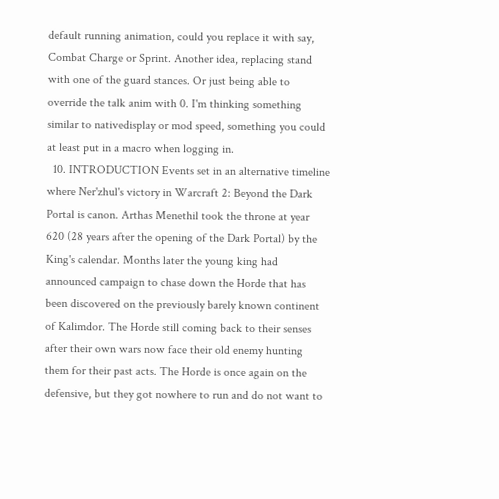default running animation, could you replace it with say, Combat Charge or Sprint. Another idea, replacing stand with one of the guard stances. Or just being able to override the talk anim with 0. I'm thinking something similar to nativedisplay or mod speed, something you could at least put in a macro when logging in.
  10. INTRODUCTION Events set in an alternative timeline where Ner'zhul's victory in Warcraft 2: Beyond the Dark Portal is canon. Arthas Menethil took the throne at year 620 (28 years after the opening of the Dark Portal) by the King's calendar. Months later the young king had announced campaign to chase down the Horde that has been discovered on the previously barely known continent of Kalimdor. The Horde still coming back to their senses after their own wars now face their old enemy hunting them for their past acts. The Horde is once again on the defensive, but they got nowhere to run and do not want to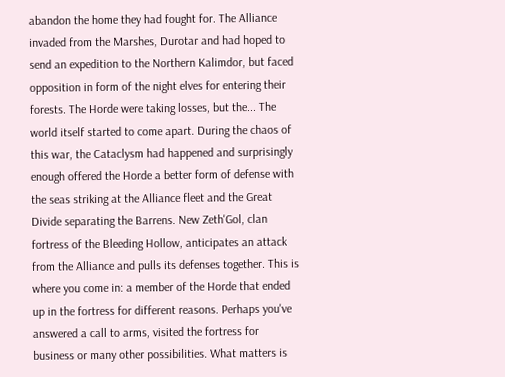abandon the home they had fought for. The Alliance invaded from the Marshes, Durotar and had hoped to send an expedition to the Northern Kalimdor, but faced opposition in form of the night elves for entering their forests. The Horde were taking losses, but the... The world itself started to come apart. During the chaos of this war, the Cataclysm had happened and surprisingly enough offered the Horde a better form of defense with the seas striking at the Alliance fleet and the Great Divide separating the Barrens. New Zeth'Gol, clan fortress of the Bleeding Hollow, anticipates an attack from the Alliance and pulls its defenses together. This is where you come in: a member of the Horde that ended up in the fortress for different reasons. Perhaps you've answered a call to arms, visited the fortress for business or many other possibilities. What matters is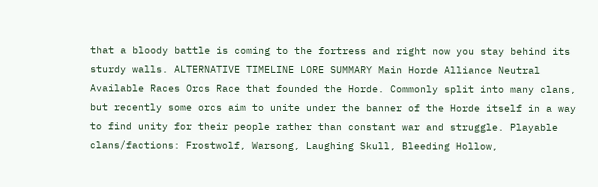that a bloody battle is coming to the fortress and right now you stay behind its sturdy walls. ALTERNATIVE TIMELINE LORE SUMMARY Main Horde Alliance Neutral Available Races Orcs Race that founded the Horde. Commonly split into many clans, but recently some orcs aim to unite under the banner of the Horde itself in a way to find unity for their people rather than constant war and struggle. Playable clans/factions: Frostwolf, Warsong, Laughing Skull, Bleeding Hollow,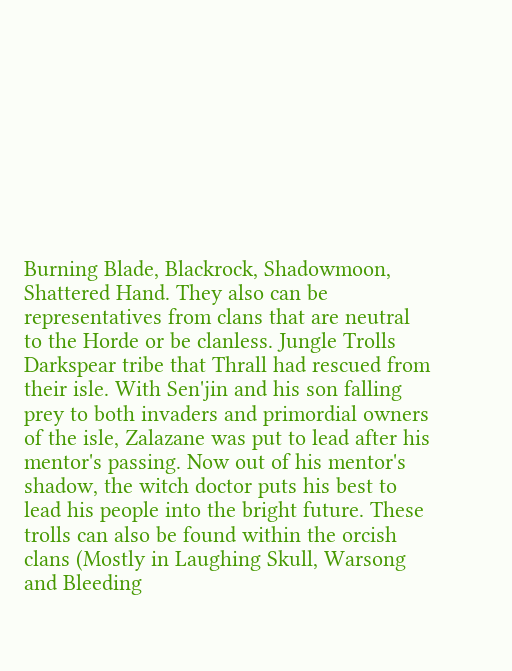Burning Blade, Blackrock, Shadowmoon, Shattered Hand. They also can be representatives from clans that are neutral to the Horde or be clanless. Jungle Trolls Darkspear tribe that Thrall had rescued from their isle. With Sen'jin and his son falling prey to both invaders and primordial owners of the isle, Zalazane was put to lead after his mentor's passing. Now out of his mentor's shadow, the witch doctor puts his best to lead his people into the bright future. These trolls can also be found within the orcish clans (Mostly in Laughing Skull, Warsong and Bleeding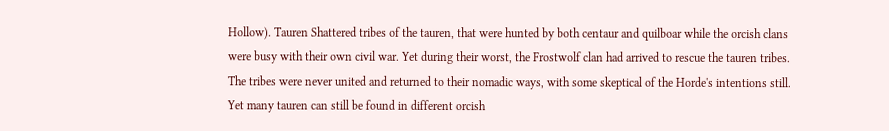Hollow). Tauren Shattered tribes of the tauren, that were hunted by both centaur and quilboar while the orcish clans were busy with their own civil war. Yet during their worst, the Frostwolf clan had arrived to rescue the tauren tribes. The tribes were never united and returned to their nomadic ways, with some skeptical of the Horde's intentions still. Yet many tauren can still be found in different orcish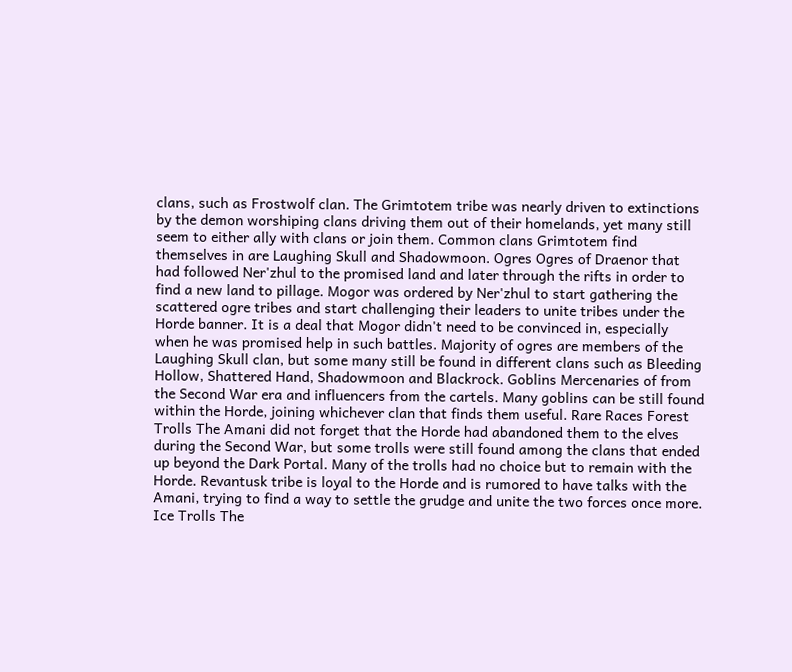clans, such as Frostwolf clan. The Grimtotem tribe was nearly driven to extinctions by the demon worshiping clans driving them out of their homelands, yet many still seem to either ally with clans or join them. Common clans Grimtotem find themselves in are Laughing Skull and Shadowmoon. Ogres Ogres of Draenor that had followed Ner'zhul to the promised land and later through the rifts in order to find a new land to pillage. Mogor was ordered by Ner'zhul to start gathering the scattered ogre tribes and start challenging their leaders to unite tribes under the Horde banner. It is a deal that Mogor didn't need to be convinced in, especially when he was promised help in such battles. Majority of ogres are members of the Laughing Skull clan, but some many still be found in different clans such as Bleeding Hollow, Shattered Hand, Shadowmoon and Blackrock. Goblins Mercenaries of from the Second War era and influencers from the cartels. Many goblins can be still found within the Horde, joining whichever clan that finds them useful. Rare Races Forest Trolls The Amani did not forget that the Horde had abandoned them to the elves during the Second War, but some trolls were still found among the clans that ended up beyond the Dark Portal. Many of the trolls had no choice but to remain with the Horde. Revantusk tribe is loyal to the Horde and is rumored to have talks with the Amani, trying to find a way to settle the grudge and unite the two forces once more. Ice Trolls The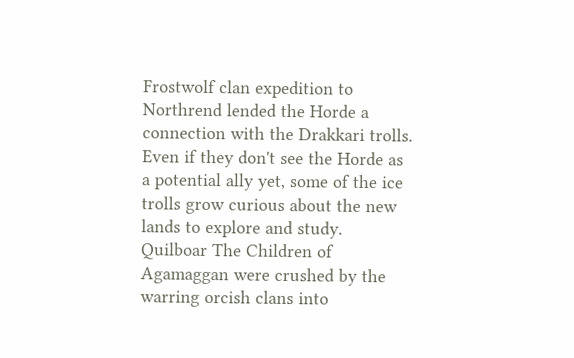Frostwolf clan expedition to Northrend lended the Horde a connection with the Drakkari trolls. Even if they don't see the Horde as a potential ally yet, some of the ice trolls grow curious about the new lands to explore and study. Quilboar The Children of Agamaggan were crushed by the warring orcish clans into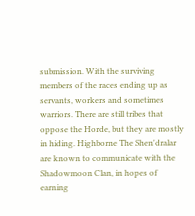submission. With the surviving members of the races ending up as servants, workers and sometimes warriors. There are still tribes that oppose the Horde, but they are mostly in hiding. Highborne The Shen'dralar are known to communicate with the Shadowmoon Clan, in hopes of earning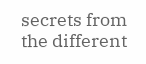secrets from the different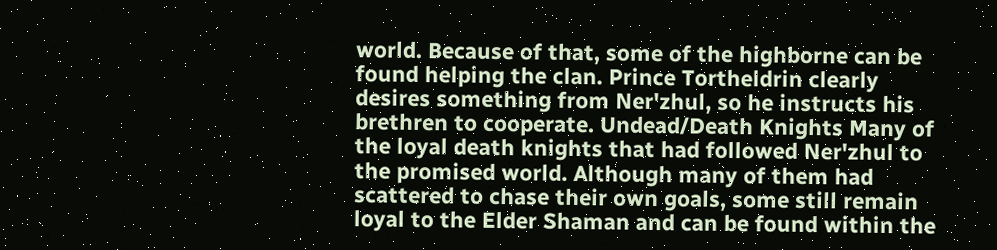world. Because of that, some of the highborne can be found helping the clan. Prince Tortheldrin clearly desires something from Ner'zhul, so he instructs his brethren to cooperate. Undead/Death Knights Many of the loyal death knights that had followed Ner'zhul to the promised world. Although many of them had scattered to chase their own goals, some still remain loyal to the Elder Shaman and can be found within the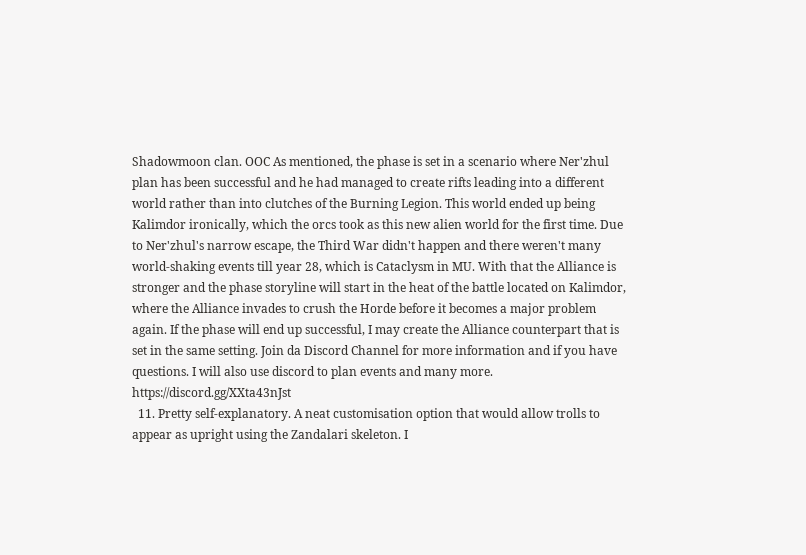Shadowmoon clan. OOC As mentioned, the phase is set in a scenario where Ner'zhul plan has been successful and he had managed to create rifts leading into a different world rather than into clutches of the Burning Legion. This world ended up being Kalimdor ironically, which the orcs took as this new alien world for the first time. Due to Ner'zhul's narrow escape, the Third War didn't happen and there weren't many world-shaking events till year 28, which is Cataclysm in MU. With that the Alliance is stronger and the phase storyline will start in the heat of the battle located on Kalimdor, where the Alliance invades to crush the Horde before it becomes a major problem again. If the phase will end up successful, I may create the Alliance counterpart that is set in the same setting. Join da Discord Channel for more information and if you have questions. I will also use discord to plan events and many more. https://discord.gg/XXta43nJst
  11. Pretty self-explanatory. A neat customisation option that would allow trolls to appear as upright using the Zandalari skeleton. I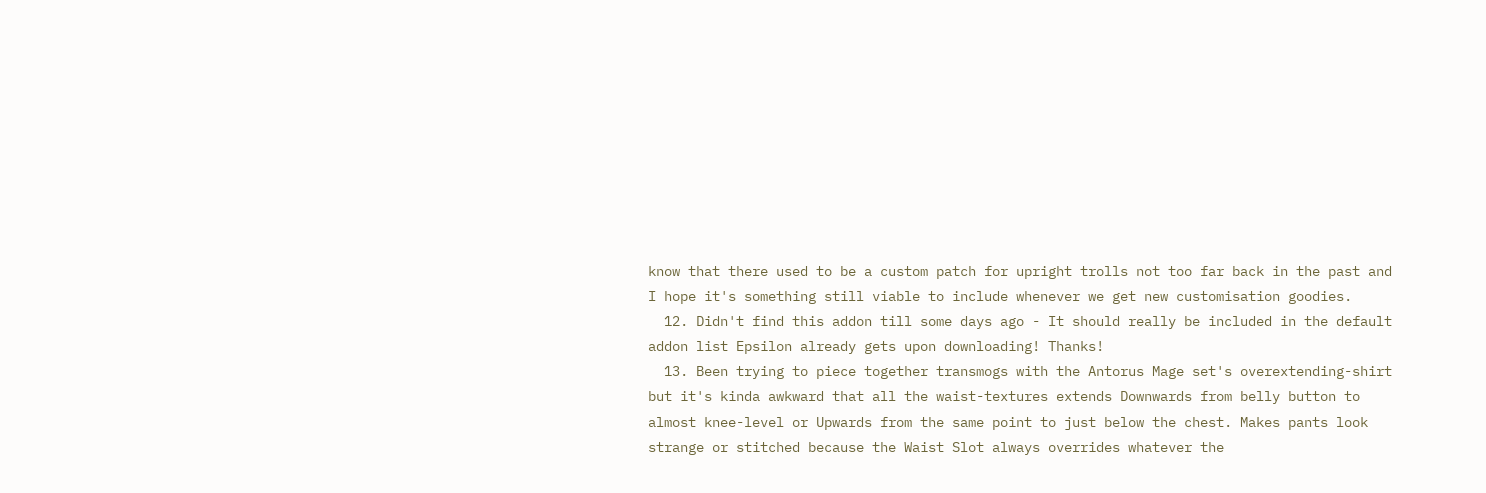know that there used to be a custom patch for upright trolls not too far back in the past and I hope it's something still viable to include whenever we get new customisation goodies.
  12. Didn't find this addon till some days ago - It should really be included in the default addon list Epsilon already gets upon downloading! Thanks!
  13. Been trying to piece together transmogs with the Antorus Mage set's overextending-shirt but it's kinda awkward that all the waist-textures extends Downwards from belly button to almost knee-level or Upwards from the same point to just below the chest. Makes pants look strange or stitched because the Waist Slot always overrides whatever the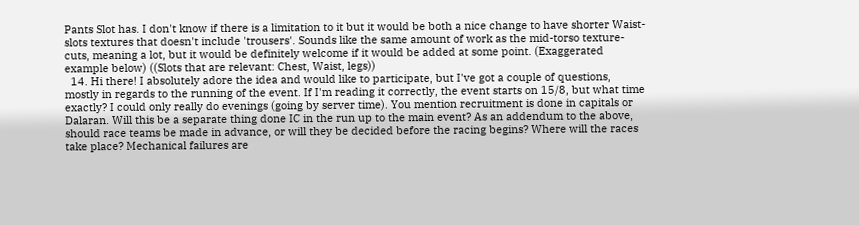Pants Slot has. I don't know if there is a limitation to it but it would be both a nice change to have shorter Waist-slots textures that doesn't include 'trousers'. Sounds like the same amount of work as the mid-torso texture-cuts, meaning a lot, but it would be definitely welcome if it would be added at some point. (Exaggerated example below) ((Slots that are relevant: Chest, Waist, legs))
  14. Hi there! I absolutely adore the idea and would like to participate, but I've got a couple of questions, mostly in regards to the running of the event. If I'm reading it correctly, the event starts on 15/8, but what time exactly? I could only really do evenings (going by server time). You mention recruitment is done in capitals or Dalaran. Will this be a separate thing done IC in the run up to the main event? As an addendum to the above, should race teams be made in advance, or will they be decided before the racing begins? Where will the races take place? Mechanical failures are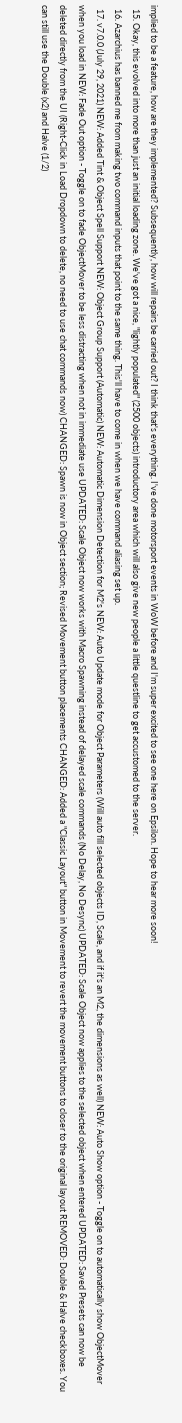implied to be a feature, how are they implemented? Subsequently, how will repairs be carried out? I think that's everything. I've done motorsport events in WoW before and I'm super excited to see one here on Epsilon. Hope to hear more soon!
  15. Okay, this evolved into more than just an initial loading zone. We've got a nice, "lightly populated" (2500 objects) introductory area which will also give new people a little questline to get accustomed to the server.
  16. Azarchius has banned me from making two command inputs that point to the same thing. This'll have to come in when we have command aliasing set up.
  17. v7.0.0 (July 29, 2021) NEW: Added Tint & Object Spell Support NEW: Object Group Support (Automatic) NEW: Automatic Dimension Detection for M2's NEW: Auto Update mode for Object Parameters (Will auto fill selected objects ID, Scale, and if it's an M2, the dimensions as well) NEW: Auto Show option - Toggle on to automatically show ObjectMover when you load in NEW: Fade Out option - Toggle on to fade ObjectMover to be less distracting when not in immediate use UPDATED: Scale Object now works with Macro Spawning instead of delayed scale commands (No Delay, No Desync) UPDATED: Scale Object now applies to the selected object when entered UPDATED: Saved Presets can now be deleted directly from the UI (Right-Click in Load Dropdown to delete, no need to use chat commands now) CHANGED: Spawn is now in Object section; Revised Movement button placements CHANGED: Added a "Classic Layout" button in Movement to revert the movement buttons to closer to the original layout REMOVED: Double & Halve checkboxes. You can still use the Double (x2) and Halve (1/2)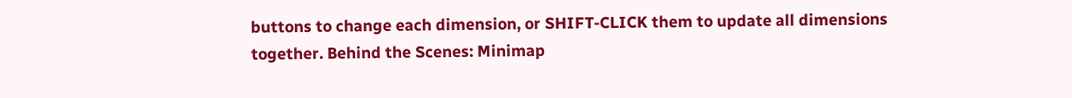buttons to change each dimension, or SHIFT-CLICK them to update all dimensions together. Behind the Scenes: Minimap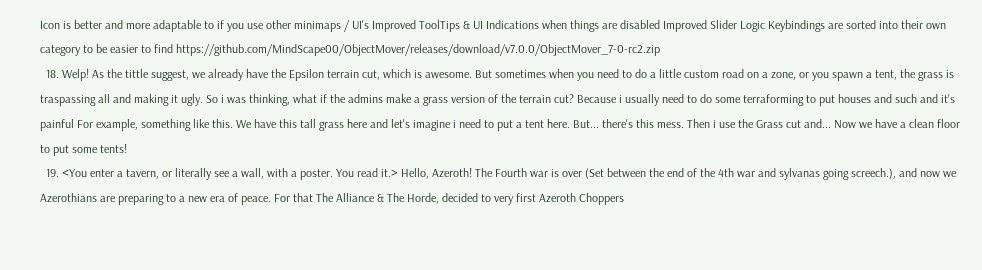Icon is better and more adaptable to if you use other minimaps / UI's Improved ToolTips & UI Indications when things are disabled Improved Slider Logic Keybindings are sorted into their own category to be easier to find https://github.com/MindScape00/ObjectMover/releases/download/v7.0.0/ObjectMover_7-0-rc2.zip
  18. Welp! As the tittle suggest, we already have the Epsilon terrain cut, which is awesome. But sometimes when you need to do a little custom road on a zone, or you spawn a tent, the grass is traspassing all and making it ugly. So i was thinking, what if the admins make a grass version of the terrain cut? Because i usually need to do some terraforming to put houses and such and it's painful For example, something like this. We have this tall grass here and let's imagine i need to put a tent here. But... there's this mess. Then i use the Grass cut and... Now we have a clean floor to put some tents!
  19. <You enter a tavern, or literally see a wall, with a poster. You read it.> Hello, Azeroth! The Fourth war is over (Set between the end of the 4th war and sylvanas going screech.), and now we Azerothians are preparing to a new era of peace. For that The Alliance & The Horde, decided to very first Azeroth Choppers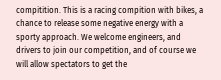compitition. This is a racing compition with bikes, a chance to release some negative energy with a sporty approach. We welcome engineers, and drivers to join our competition, and of course we will allow spectators to get the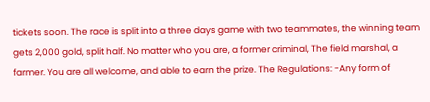tickets soon. The race is split into a three days game with two teammates, the winning team gets 2,000 gold, split half. No matter who you are, a former criminal, The field marshal, a farmer. You are all welcome, and able to earn the prize. The Regulations: -Any form of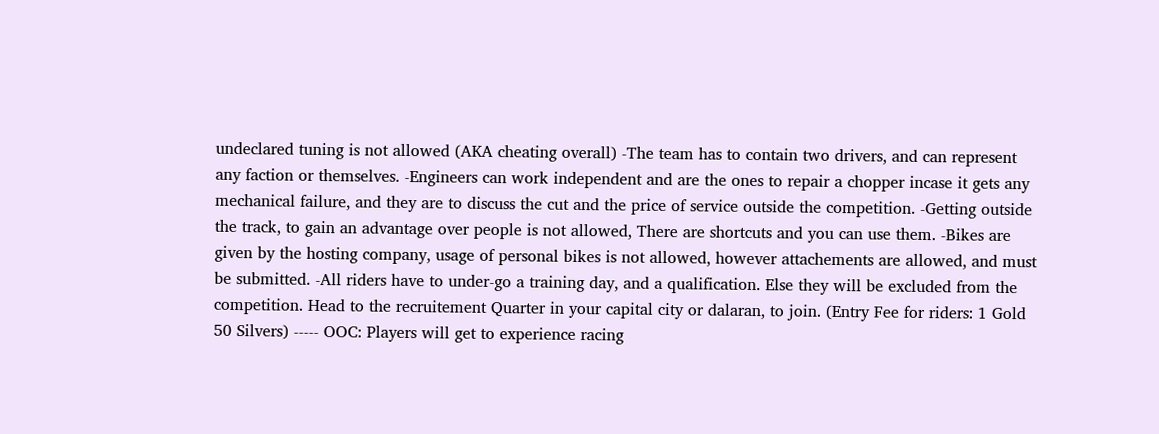undeclared tuning is not allowed (AKA cheating overall) -The team has to contain two drivers, and can represent any faction or themselves. -Engineers can work independent and are the ones to repair a chopper incase it gets any mechanical failure, and they are to discuss the cut and the price of service outside the competition. -Getting outside the track, to gain an advantage over people is not allowed, There are shortcuts and you can use them. -Bikes are given by the hosting company, usage of personal bikes is not allowed, however attachements are allowed, and must be submitted. -All riders have to under-go a training day, and a qualification. Else they will be excluded from the competition. Head to the recruitement Quarter in your capital city or dalaran, to join. (Entry Fee for riders: 1 Gold 50 Silvers) ----- OOC: Players will get to experience racing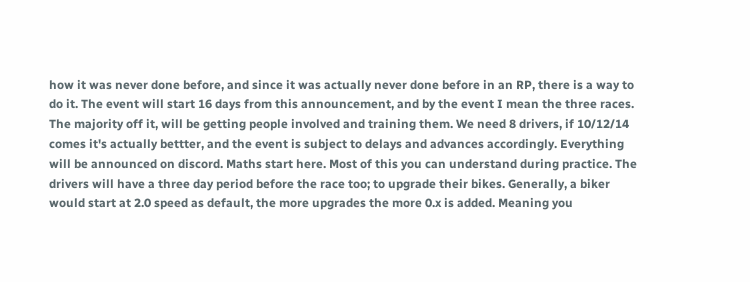how it was never done before, and since it was actually never done before in an RP, there is a way to do it. The event will start 16 days from this announcement, and by the event I mean the three races. The majority off it, will be getting people involved and training them. We need 8 drivers, if 10/12/14 comes it's actually bettter, and the event is subject to delays and advances accordingly. Everything will be announced on discord. Maths start here. Most of this you can understand during practice. The drivers will have a three day period before the race too; to upgrade their bikes. Generally, a biker would start at 2.0 speed as default, the more upgrades the more 0.x is added. Meaning you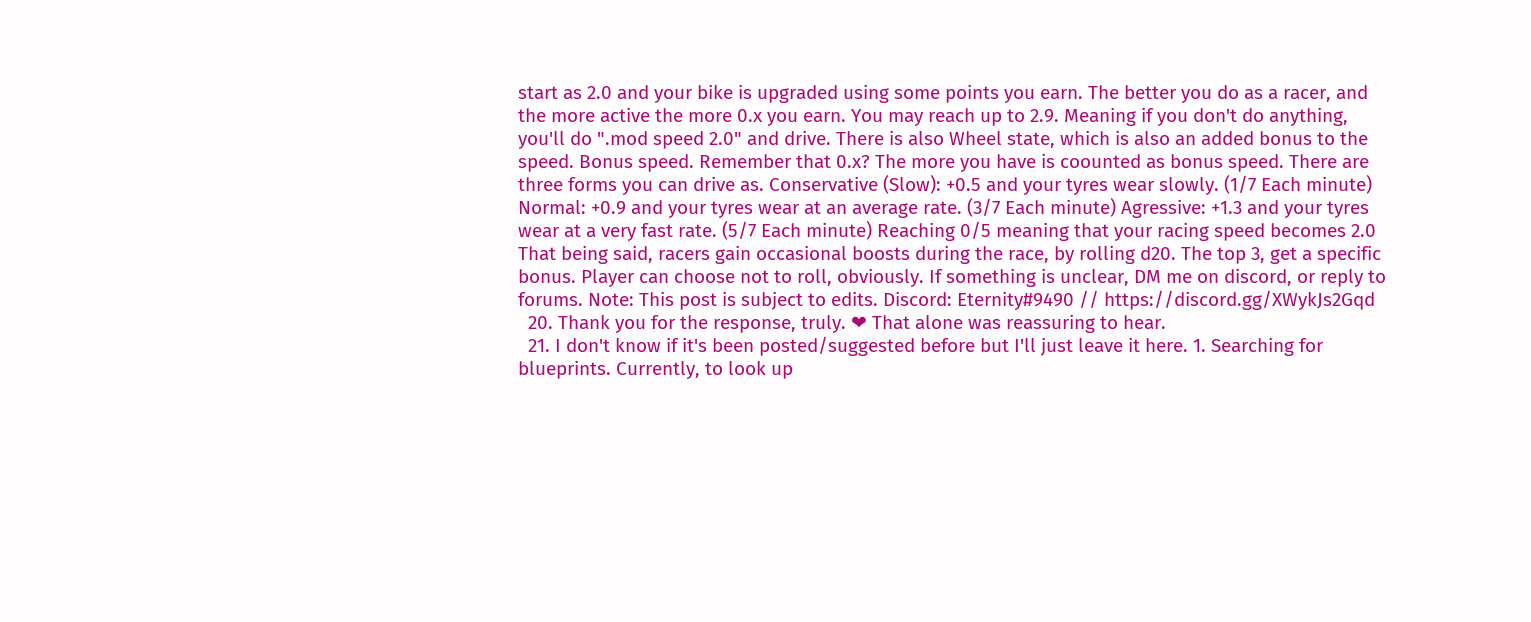start as 2.0 and your bike is upgraded using some points you earn. The better you do as a racer, and the more active the more 0.x you earn. You may reach up to 2.9. Meaning if you don't do anything, you'll do ".mod speed 2.0" and drive. There is also Wheel state, which is also an added bonus to the speed. Bonus speed. Remember that 0.x? The more you have is coounted as bonus speed. There are three forms you can drive as. Conservative (Slow): +0.5 and your tyres wear slowly. (1/7 Each minute) Normal: +0.9 and your tyres wear at an average rate. (3/7 Each minute) Agressive: +1.3 and your tyres wear at a very fast rate. (5/7 Each minute) Reaching 0/5 meaning that your racing speed becomes 2.0 That being said, racers gain occasional boosts during the race, by rolling d20. The top 3, get a specific bonus. Player can choose not to roll, obviously. If something is unclear, DM me on discord, or reply to forums. Note: This post is subject to edits. Discord: Eternity#9490 // https://discord.gg/XWykJs2Gqd
  20. Thank you for the response, truly. ❤ That alone was reassuring to hear.
  21. I don't know if it's been posted/suggested before but I'll just leave it here. 1. Searching for blueprints. Currently, to look up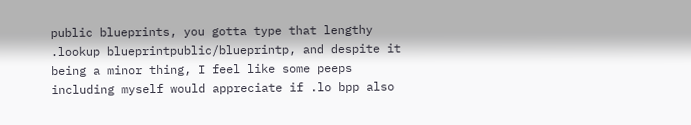public blueprints, you gotta type that lengthy .lookup blueprintpublic/blueprintp, and despite it being a minor thing, I feel like some peeps including myself would appreciate if .lo bpp also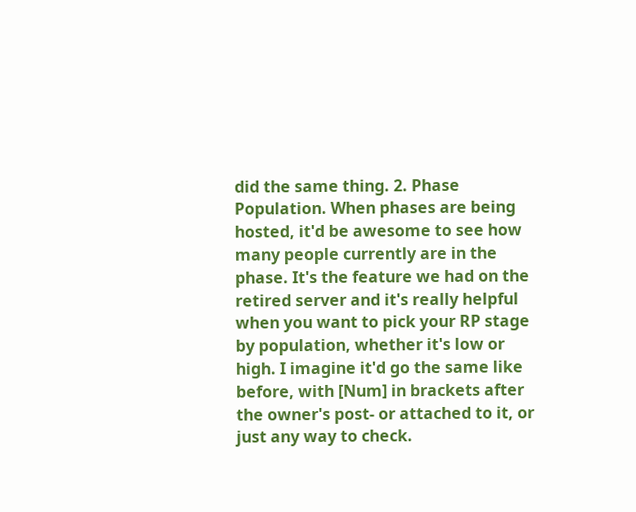did the same thing. 2. Phase Population. When phases are being hosted, it'd be awesome to see how many people currently are in the phase. It's the feature we had on the retired server and it's really helpful when you want to pick your RP stage by population, whether it's low or high. I imagine it'd go the same like before, with [Num] in brackets after the owner's post- or attached to it, or just any way to check.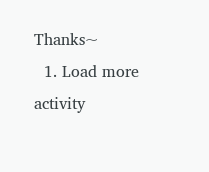Thanks~
  1. Load more activity